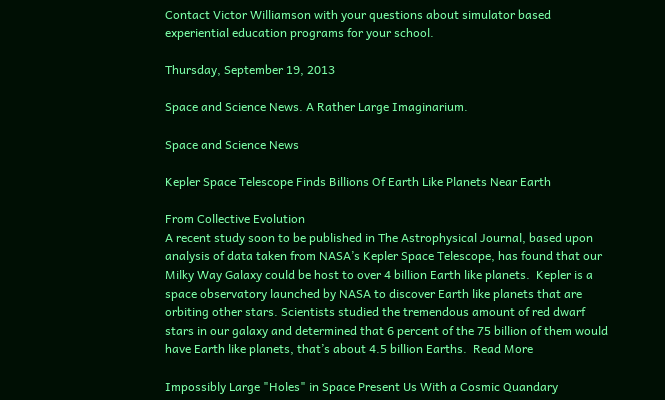Contact Victor Williamson with your questions about simulator based experiential education programs for your school.

Thursday, September 19, 2013

Space and Science News. A Rather Large Imaginarium.

Space and Science News

Kepler Space Telescope Finds Billions Of Earth Like Planets Near Earth

From Collective Evolution
A recent study soon to be published in The Astrophysical Journal, based upon analysis of data taken from NASA’s Kepler Space Telescope, has found that our Milky Way Galaxy could be host to over 4 billion Earth like planets.  Kepler is a space observatory launched by NASA to discover Earth like planets that are orbiting other stars. Scientists studied the tremendous amount of red dwarf stars in our galaxy and determined that 6 percent of the 75 billion of them would have Earth like planets, that’s about 4.5 billion Earths.  Read More

Impossibly Large "Holes" in Space Present Us With a Cosmic Quandary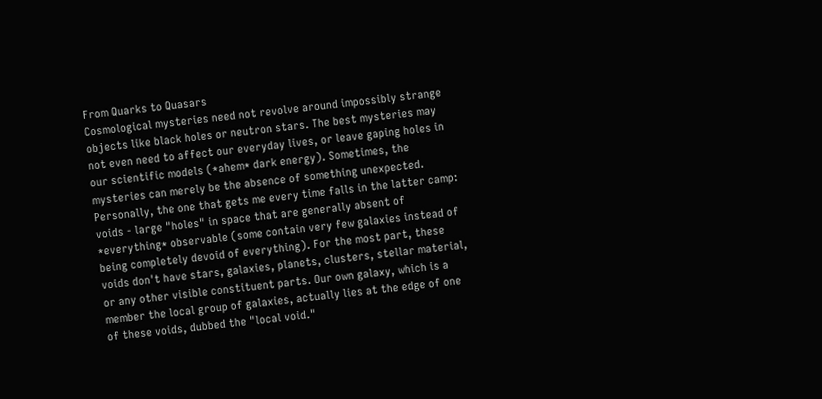From Quarks to Quasars
Cosmological mysteries need not revolve around impossibly strange objects like black holes or neutron stars. The best mysteries may not even need to affect our everyday lives, or leave gaping holes in our scientific models (*ahem* dark energy). Sometimes, the mysteries can merely be the absence of something unexpected. Personally, the one that gets me every time falls in the latter camp: voids - large "holes" in space that are generally absent of *everything* observable (some contain very few galaxies instead of being completely devoid of everything). For the most part, these voids don't have stars, galaxies, planets, clusters, stellar material, or any other visible constituent parts. Our own galaxy, which is a member the local group of galaxies, actually lies at the edge of one of these voids, dubbed the "local void."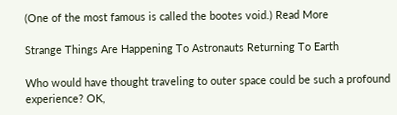(One of the most famous is called the bootes void.) Read More

Strange Things Are Happening To Astronauts Returning To Earth

Who would have thought traveling to outer space could be such a profound experience? OK,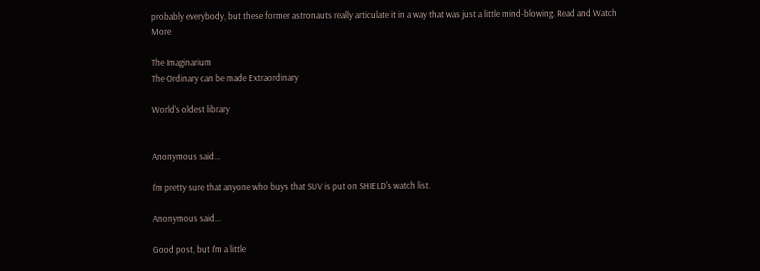probably everybody, but these former astronauts really articulate it in a way that was just a little mind-blowing. Read and Watch More

The Imaginarium
The Ordinary can be made Extraordinary

World's oldest library


Anonymous said...

I'm pretty sure that anyone who buys that SUV is put on SHIELD's watch list.

Anonymous said...

Good post, but I'm a little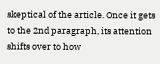skeptical of the article. Once it gets to the 2nd paragraph, its attention shifts over to how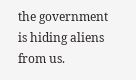the government is hiding aliens from us.